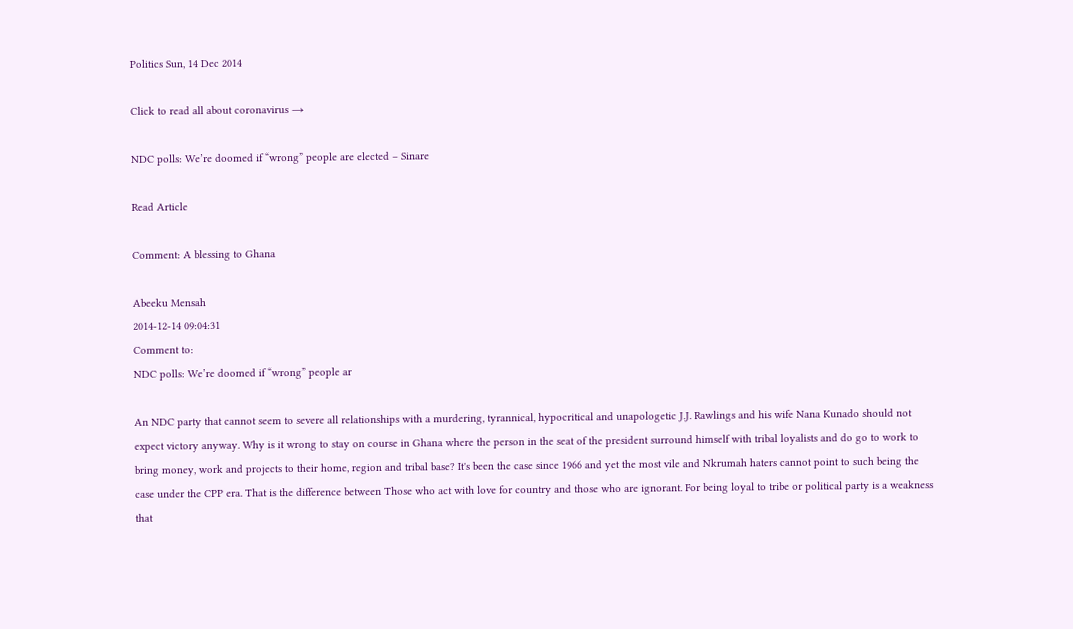Politics Sun, 14 Dec 2014

Click to read all about coronavirus →

NDC polls: We’re doomed if “wrong” people are elected – Sinare

Read Article

Comment: A blessing to Ghana

Abeeku Mensah
2014-12-14 09:04:31
Comment to:
NDC polls: We’re doomed if “wrong” people ar

An NDC party that cannot seem to severe all relationships with a murdering, tyrannical, hypocritical and unapologetic J.J. Rawlings and his wife Nana Kunado should not expect victory anyway. Why is it wrong to stay on course in Ghana where the person in the seat of the president surround himself with tribal loyalists and do go to work to bring money, work and projects to their home, region and tribal base? It's been the case since 1966 and yet the most vile and Nkrumah haters cannot point to such being the case under the CPP era. That is the difference between Those who act with love for country and those who are ignorant. For being loyal to tribe or political party is a weakness that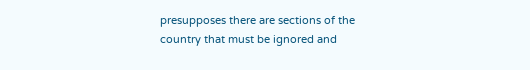presupposes there are sections of the country that must be ignored and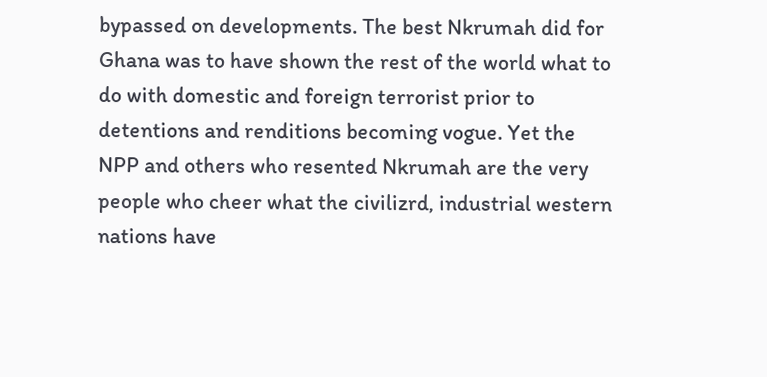bypassed on developments. The best Nkrumah did for Ghana was to have shown the rest of the world what to do with domestic and foreign terrorist prior to detentions and renditions becoming vogue. Yet the NPP and others who resented Nkrumah are the very people who cheer what the civilizrd, industrial western nations have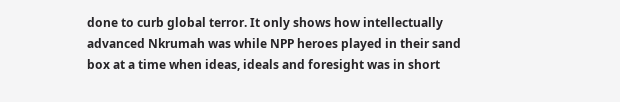done to curb global terror. It only shows how intellectually advanced Nkrumah was while NPP heroes played in their sand box at a time when ideas, ideals and foresight was in short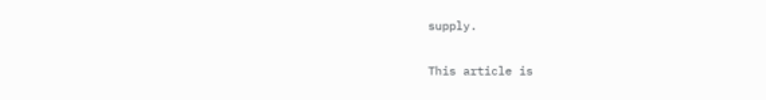supply.

This article is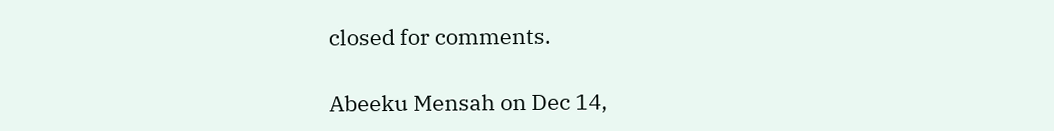closed for comments.

Abeeku Mensah on Dec 14,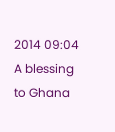2014 09:04
A blessing to Ghana